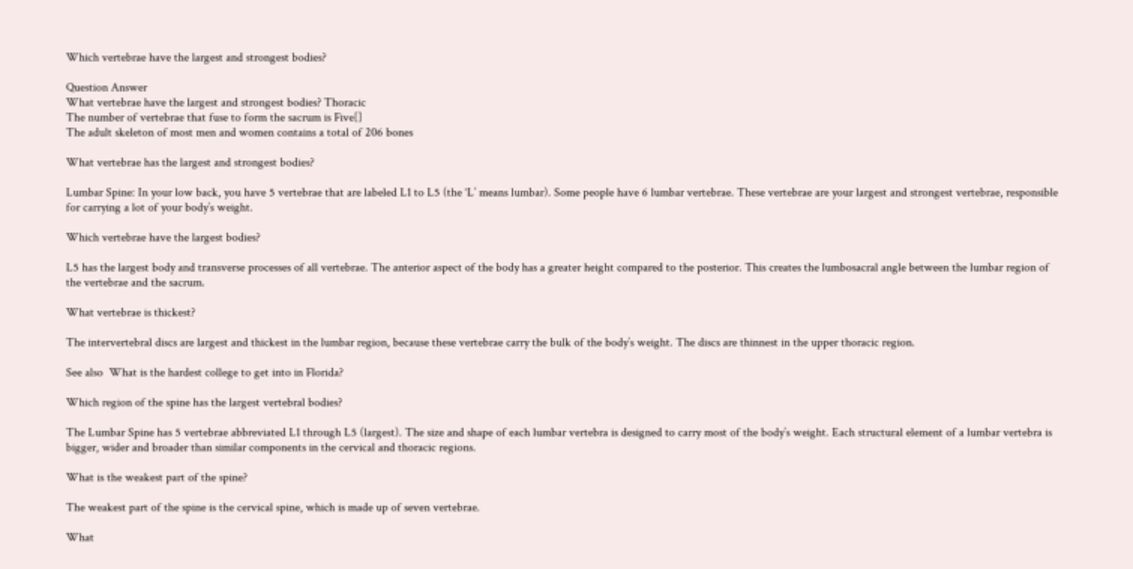Which vertebrae have the largest and strongest bodies?

Question Answer
What vertebrae have the largest and strongest bodies? Thoracic
The number of vertebrae that fuse to form the sacrum is Five[]
The adult skeleton of most men and women contains a total of 206 bones

What vertebrae has the largest and strongest bodies?

Lumbar Spine: In your low back, you have 5 vertebrae that are labeled L1 to L5 (the ‘L’ means lumbar). Some people have 6 lumbar vertebrae. These vertebrae are your largest and strongest vertebrae, responsible for carrying a lot of your body’s weight.

Which vertebrae have the largest bodies?

L5 has the largest body and transverse processes of all vertebrae. The anterior aspect of the body has a greater height compared to the posterior. This creates the lumbosacral angle between the lumbar region of the vertebrae and the sacrum.

What vertebrae is thickest?

The intervertebral discs are largest and thickest in the lumbar region, because these vertebrae carry the bulk of the body’s weight. The discs are thinnest in the upper thoracic region.

See also  What is the hardest college to get into in Florida?

Which region of the spine has the largest vertebral bodies?

The Lumbar Spine has 5 vertebrae abbreviated L1 through L5 (largest). The size and shape of each lumbar vertebra is designed to carry most of the body’s weight. Each structural element of a lumbar vertebra is bigger, wider and broader than similar components in the cervical and thoracic regions.

What is the weakest part of the spine?

The weakest part of the spine is the cervical spine, which is made up of seven vertebrae.

What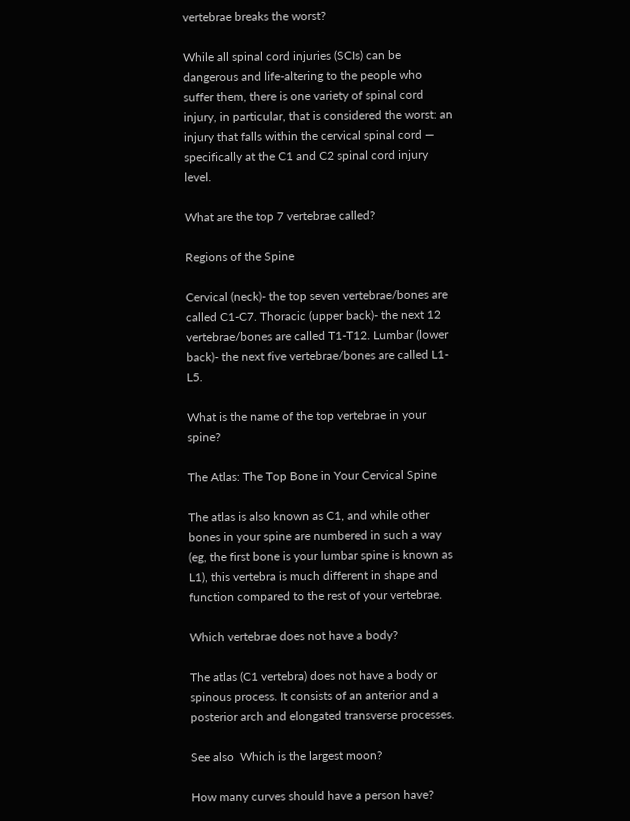vertebrae breaks the worst?

While all spinal cord injuries (SCIs) can be dangerous and life-altering to the people who suffer them, there is one variety of spinal cord injury, in particular, that is considered the worst: an injury that falls within the cervical spinal cord — specifically at the C1 and C2 spinal cord injury level.

What are the top 7 vertebrae called?

Regions of the Spine

Cervical (neck)- the top seven vertebrae/bones are called C1-C7. Thoracic (upper back)- the next 12 vertebrae/bones are called T1-T12. Lumbar (lower back)- the next five vertebrae/bones are called L1-L5.

What is the name of the top vertebrae in your spine?

The Atlas: The Top Bone in Your Cervical Spine

The atlas is also known as C1, and while other bones in your spine are numbered in such a way (eg, the first bone is your lumbar spine is known as L1), this vertebra is much different in shape and function compared to the rest of your vertebrae.

Which vertebrae does not have a body?

The atlas (C1 vertebra) does not have a body or spinous process. It consists of an anterior and a posterior arch and elongated transverse processes.

See also  Which is the largest moon?

How many curves should have a person have?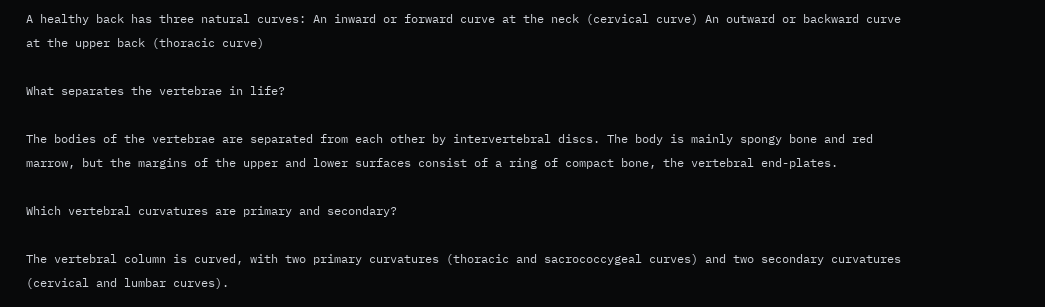A healthy back has three natural curves: An inward or forward curve at the neck (cervical curve) An outward or backward curve at the upper back (thoracic curve)

What separates the vertebrae in life?

The bodies of the vertebrae are separated from each other by intervertebral discs. The body is mainly spongy bone and red marrow, but the margins of the upper and lower surfaces consist of a ring of compact bone, the vertebral end-plates.

Which vertebral curvatures are primary and secondary?

The vertebral column is curved, with two primary curvatures (thoracic and sacrococcygeal curves) and two secondary curvatures (cervical and lumbar curves).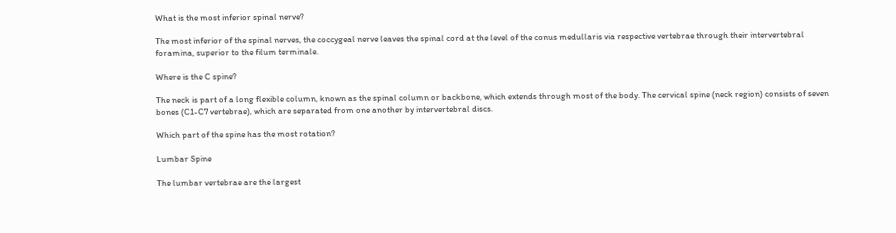What is the most inferior spinal nerve?

The most inferior of the spinal nerves, the coccygeal nerve leaves the spinal cord at the level of the conus medullaris via respective vertebrae through their intervertebral foramina, superior to the filum terminale.

Where is the C spine?

The neck is part of a long flexible column, known as the spinal column or backbone, which extends through most of the body. The cervical spine (neck region) consists of seven bones (C1-C7 vertebrae), which are separated from one another by intervertebral discs.

Which part of the spine has the most rotation?

Lumbar Spine

The lumbar vertebrae are the largest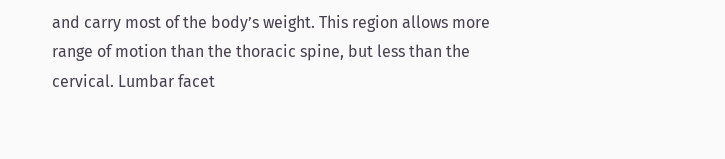and carry most of the body’s weight. This region allows more range of motion than the thoracic spine, but less than the cervical. Lumbar facet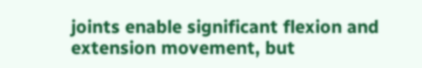joints enable significant flexion and extension movement, but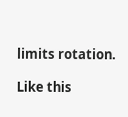limits rotation.

Like this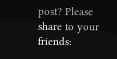post? Please share to your friends: